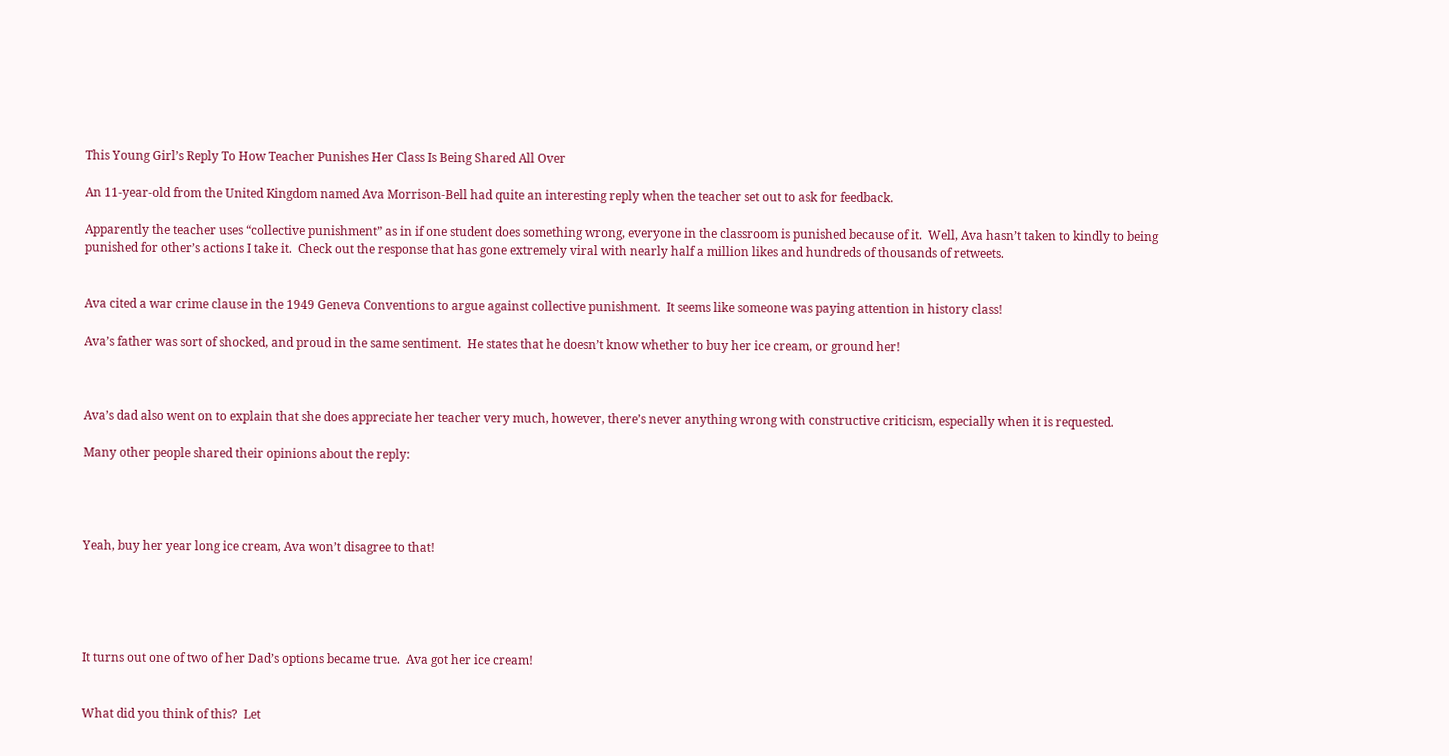This Young Girl’s Reply To How Teacher Punishes Her Class Is Being Shared All Over

An 11-year-old from the United Kingdom named Ava Morrison-Bell had quite an interesting reply when the teacher set out to ask for feedback.

Apparently the teacher uses “collective punishment” as in if one student does something wrong, everyone in the classroom is punished because of it.  Well, Ava hasn’t taken to kindly to being punished for other’s actions I take it.  Check out the response that has gone extremely viral with nearly half a million likes and hundreds of thousands of retweets.


Ava cited a war crime clause in the 1949 Geneva Conventions to argue against collective punishment.  It seems like someone was paying attention in history class!

Ava’s father was sort of shocked, and proud in the same sentiment.  He states that he doesn’t know whether to buy her ice cream, or ground her!



Ava’s dad also went on to explain that she does appreciate her teacher very much, however, there’s never anything wrong with constructive criticism, especially when it is requested.

Many other people shared their opinions about the reply:




Yeah, buy her year long ice cream, Ava won’t disagree to that!





It turns out one of two of her Dad’s options became true.  Ava got her ice cream!


What did you think of this?  Let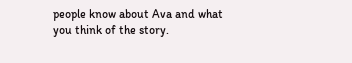people know about Ava and what you think of the story.